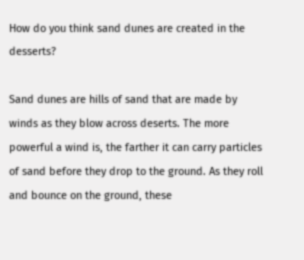How do you think sand dunes are created in the desserts?

Sand dunes are hills of sand that are made by winds as they blow across deserts. The more powerful a wind is, the farther it can carry particles of sand before they drop to the ground. As they roll and bounce on the ground, these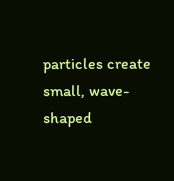particles create small, wave-shaped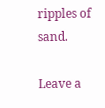ripples of sand.

Leave a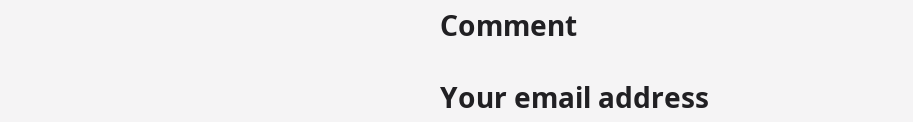Comment

Your email address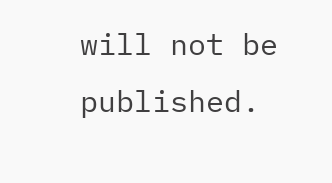will not be published.